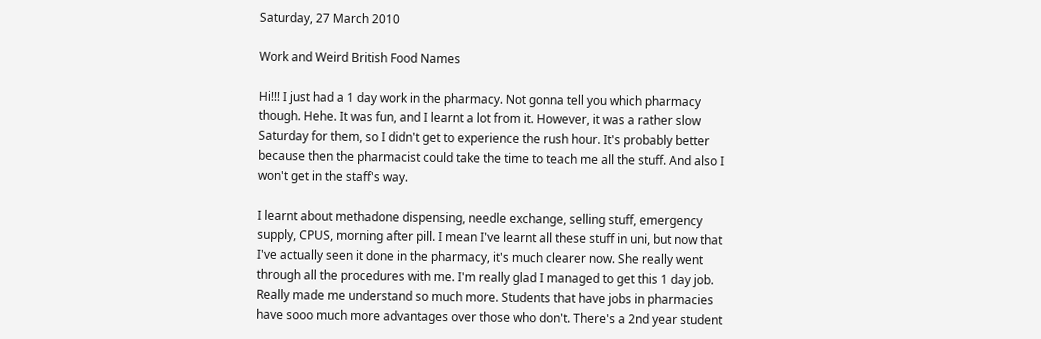Saturday, 27 March 2010

Work and Weird British Food Names

Hi!!! I just had a 1 day work in the pharmacy. Not gonna tell you which pharmacy though. Hehe. It was fun, and I learnt a lot from it. However, it was a rather slow Saturday for them, so I didn't get to experience the rush hour. It's probably better because then the pharmacist could take the time to teach me all the stuff. And also I won't get in the staff's way.

I learnt about methadone dispensing, needle exchange, selling stuff, emergency supply, CPUS, morning after pill. I mean I've learnt all these stuff in uni, but now that I've actually seen it done in the pharmacy, it's much clearer now. She really went through all the procedures with me. I'm really glad I managed to get this 1 day job. Really made me understand so much more. Students that have jobs in pharmacies have sooo much more advantages over those who don't. There's a 2nd year student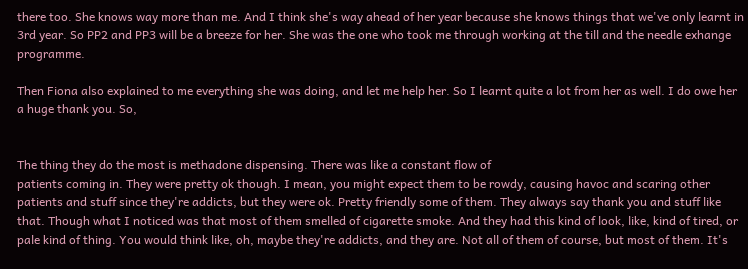there too. She knows way more than me. And I think she's way ahead of her year because she knows things that we've only learnt in 3rd year. So PP2 and PP3 will be a breeze for her. She was the one who took me through working at the till and the needle exhange programme.

Then Fiona also explained to me everything she was doing, and let me help her. So I learnt quite a lot from her as well. I do owe her a huge thank you. So,


The thing they do the most is methadone dispensing. There was like a constant flow of
patients coming in. They were pretty ok though. I mean, you might expect them to be rowdy, causing havoc and scaring other patients and stuff since they're addicts, but they were ok. Pretty friendly some of them. They always say thank you and stuff like that. Though what I noticed was that most of them smelled of cigarette smoke. And they had this kind of look, like, kind of tired, or pale kind of thing. You would think like, oh, maybe they're addicts, and they are. Not all of them of course, but most of them. It's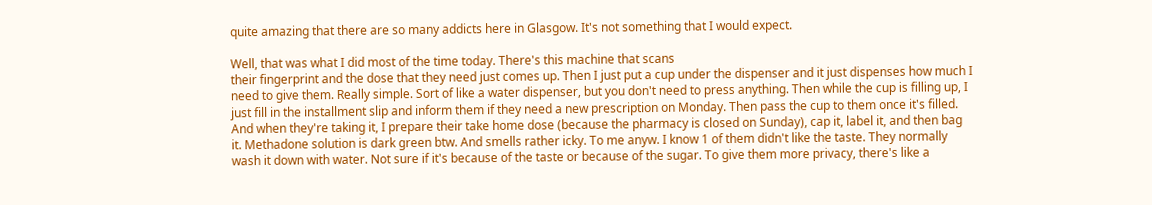quite amazing that there are so many addicts here in Glasgow. It's not something that I would expect.

Well, that was what I did most of the time today. There's this machine that scans
their fingerprint and the dose that they need just comes up. Then I just put a cup under the dispenser and it just dispenses how much I need to give them. Really simple. Sort of like a water dispenser, but you don't need to press anything. Then while the cup is filling up, I just fill in the installment slip and inform them if they need a new prescription on Monday. Then pass the cup to them once it's filled. And when they're taking it, I prepare their take home dose (because the pharmacy is closed on Sunday), cap it, label it, and then bag it. Methadone solution is dark green btw. And smells rather icky. To me anyw. I know 1 of them didn't like the taste. They normally wash it down with water. Not sure if it's because of the taste or because of the sugar. To give them more privacy, there's like a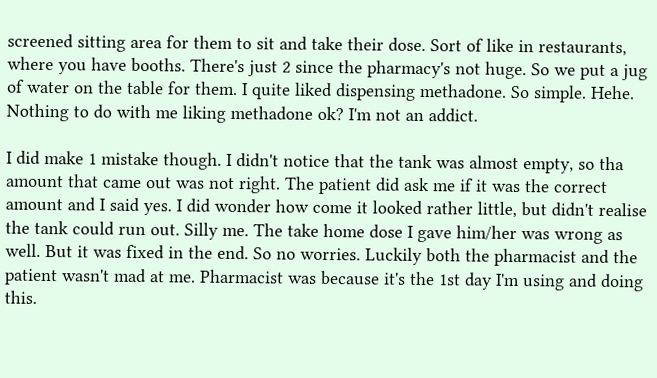screened sitting area for them to sit and take their dose. Sort of like in restaurants, where you have booths. There's just 2 since the pharmacy's not huge. So we put a jug of water on the table for them. I quite liked dispensing methadone. So simple. Hehe. Nothing to do with me liking methadone ok? I'm not an addict.

I did make 1 mistake though. I didn't notice that the tank was almost empty, so tha amount that came out was not right. The patient did ask me if it was the correct amount and I said yes. I did wonder how come it looked rather little, but didn't realise the tank could run out. Silly me. The take home dose I gave him/her was wrong as well. But it was fixed in the end. So no worries. Luckily both the pharmacist and the patient wasn't mad at me. Pharmacist was because it's the 1st day I'm using and doing this.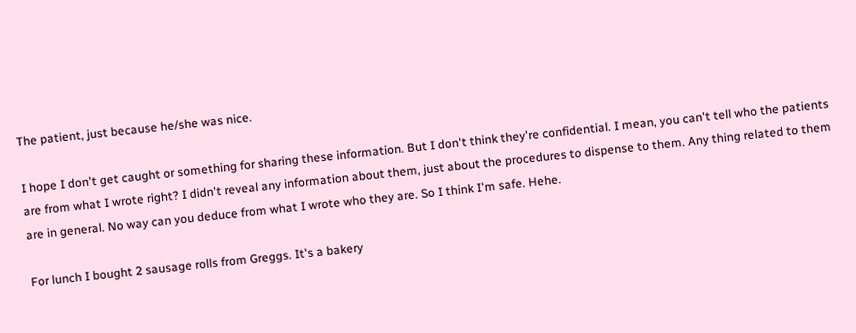The patient, just because he/she was nice.

I hope I don't get caught or something for sharing these information. But I don't think they're confidential. I mean, you can't tell who the patients are from what I wrote right? I didn't reveal any information about them, just about the procedures to dispense to them. Any thing related to them are in general. No way can you deduce from what I wrote who they are. So I think I'm safe. Hehe.

For lunch I bought 2 sausage rolls from Greggs. It's a bakery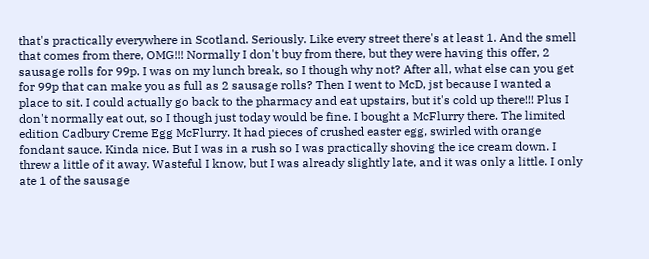that's practically everywhere in Scotland. Seriously. Like every street there's at least 1. And the smell that comes from there, OMG!!! Normally I don't buy from there, but they were having this offer, 2 sausage rolls for 99p. I was on my lunch break, so I though why not? After all, what else can you get for 99p that can make you as full as 2 sausage rolls? Then I went to McD, jst because I wanted a place to sit. I could actually go back to the pharmacy and eat upstairs, but it's cold up there!!! Plus I don't normally eat out, so I though just today would be fine. I bought a McFlurry there. The limited edition Cadbury Creme Egg McFlurry. It had pieces of crushed easter egg, swirled with orange fondant sauce. Kinda nice. But I was in a rush so I was practically shoving the ice cream down. I threw a little of it away. Wasteful I know, but I was already slightly late, and it was only a little. I only ate 1 of the sausage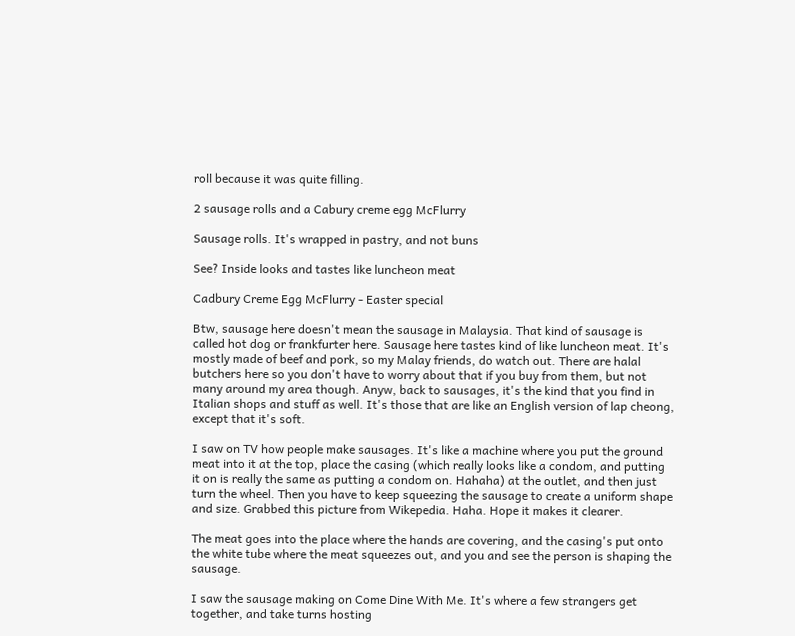roll because it was quite filling.

2 sausage rolls and a Cabury creme egg McFlurry

Sausage rolls. It's wrapped in pastry, and not buns

See? Inside looks and tastes like luncheon meat

Cadbury Creme Egg McFlurry - Easter special

Btw, sausage here doesn't mean the sausage in Malaysia. That kind of sausage is called hot dog or frankfurter here. Sausage here tastes kind of like luncheon meat. It's mostly made of beef and pork, so my Malay friends, do watch out. There are halal butchers here so you don't have to worry about that if you buy from them, but not many around my area though. Anyw, back to sausages, it's the kind that you find in Italian shops and stuff as well. It's those that are like an English version of lap cheong, except that it's soft.

I saw on TV how people make sausages. It's like a machine where you put the ground meat into it at the top, place the casing (which really looks like a condom, and putting it on is really the same as putting a condom on. Hahaha) at the outlet, and then just turn the wheel. Then you have to keep squeezing the sausage to create a uniform shape and size. Grabbed this picture from Wikepedia. Haha. Hope it makes it clearer.

The meat goes into the place where the hands are covering, and the casing's put onto the white tube where the meat squeezes out, and you and see the person is shaping the sausage.

I saw the sausage making on Come Dine With Me. It's where a few strangers get together, and take turns hosting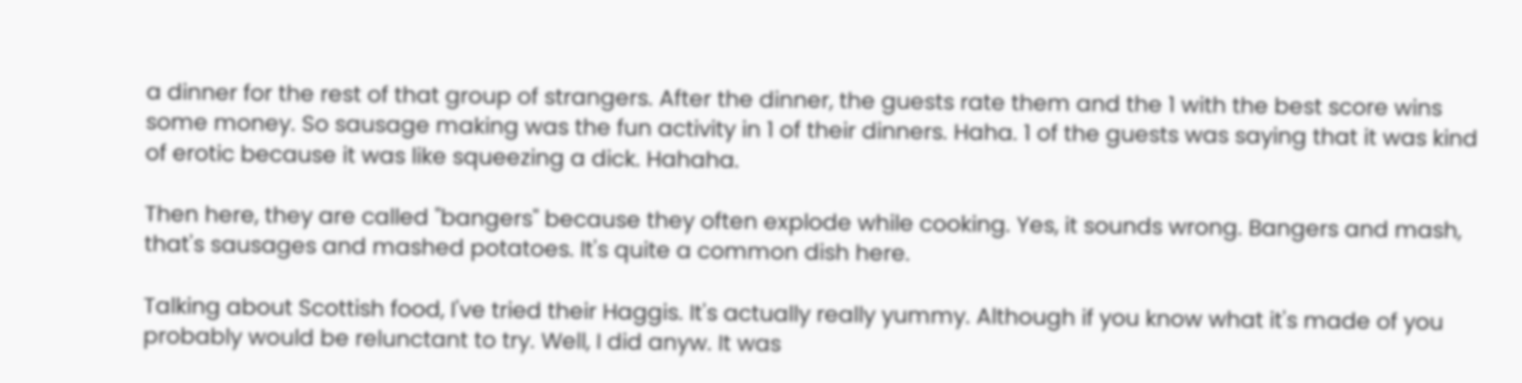a dinner for the rest of that group of strangers. After the dinner, the guests rate them and the 1 with the best score wins some money. So sausage making was the fun activity in 1 of their dinners. Haha. 1 of the guests was saying that it was kind of erotic because it was like squeezing a dick. Hahaha.

Then here, they are called "bangers" because they often explode while cooking. Yes, it sounds wrong. Bangers and mash, that's sausages and mashed potatoes. It's quite a common dish here.

Talking about Scottish food, I've tried their Haggis. It's actually really yummy. Although if you know what it's made of you probably would be relunctant to try. Well, I did anyw. It was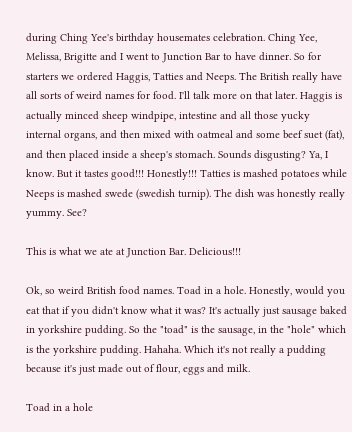during Ching Yee's birthday housemates celebration. Ching Yee, Melissa, Brigitte and I went to Junction Bar to have dinner. So for starters we ordered Haggis, Tatties and Neeps. The British really have all sorts of weird names for food. I'll talk more on that later. Haggis is actually minced sheep windpipe, intestine and all those yucky internal organs, and then mixed with oatmeal and some beef suet (fat), and then placed inside a sheep's stomach. Sounds disgusting? Ya, I know. But it tastes good!!! Honestly!!! Tatties is mashed potatoes while Neeps is mashed swede (swedish turnip). The dish was honestly really yummy. See?

This is what we ate at Junction Bar. Delicious!!!

Ok, so weird British food names. Toad in a hole. Honestly, would you eat that if you didn't know what it was? It's actually just sausage baked in yorkshire pudding. So the "toad" is the sausage, in the "hole" which is the yorkshire pudding. Hahaha. Which it's not really a pudding because it's just made out of flour, eggs and milk.

Toad in a hole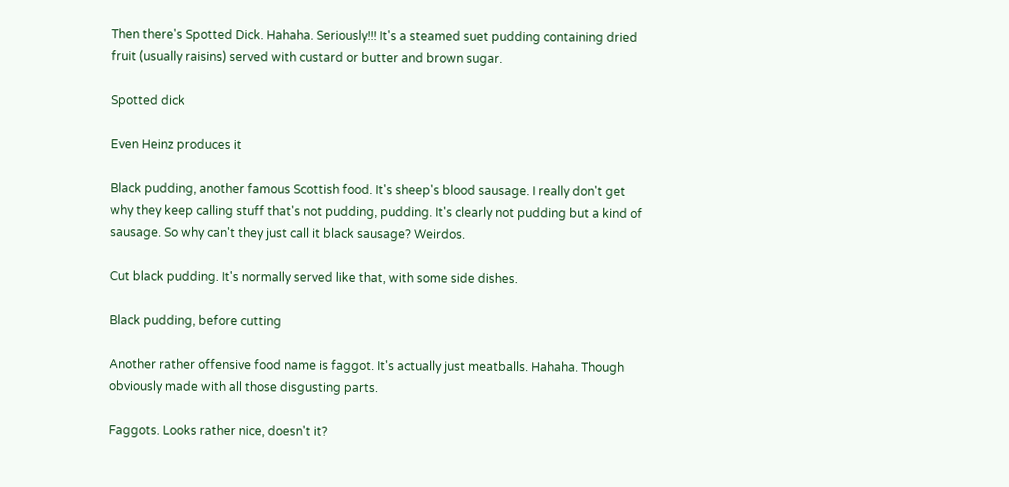Then there's Spotted Dick. Hahaha. Seriously!!! It's a steamed suet pudding containing dried fruit (usually raisins) served with custard or butter and brown sugar.

Spotted dick

Even Heinz produces it

Black pudding, another famous Scottish food. It's sheep's blood sausage. I really don't get why they keep calling stuff that's not pudding, pudding. It's clearly not pudding but a kind of sausage. So why can't they just call it black sausage? Weirdos.

Cut black pudding. It's normally served like that, with some side dishes.

Black pudding, before cutting

Another rather offensive food name is faggot. It's actually just meatballs. Hahaha. Though obviously made with all those disgusting parts.

Faggots. Looks rather nice, doesn't it?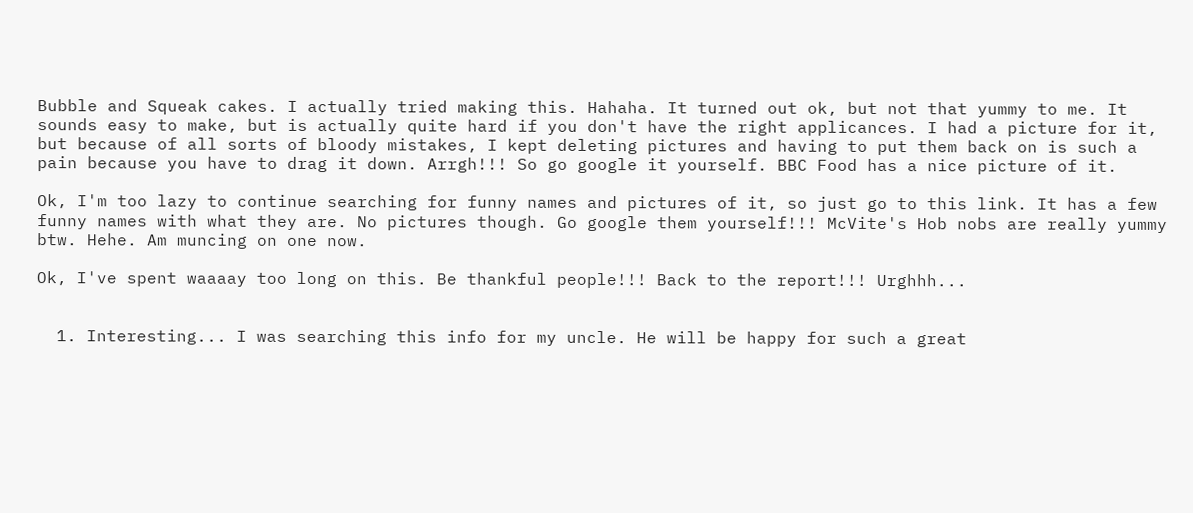Bubble and Squeak cakes. I actually tried making this. Hahaha. It turned out ok, but not that yummy to me. It sounds easy to make, but is actually quite hard if you don't have the right applicances. I had a picture for it, but because of all sorts of bloody mistakes, I kept deleting pictures and having to put them back on is such a pain because you have to drag it down. Arrgh!!! So go google it yourself. BBC Food has a nice picture of it.

Ok, I'm too lazy to continue searching for funny names and pictures of it, so just go to this link. It has a few funny names with what they are. No pictures though. Go google them yourself!!! McVite's Hob nobs are really yummy btw. Hehe. Am muncing on one now.

Ok, I've spent waaaay too long on this. Be thankful people!!! Back to the report!!! Urghhh...


  1. Interesting... I was searching this info for my uncle. He will be happy for such a great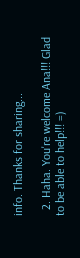info. Thanks for sharing...

  2. Haha. You're welcome Ana!!! Glad to be able to help!!! =)